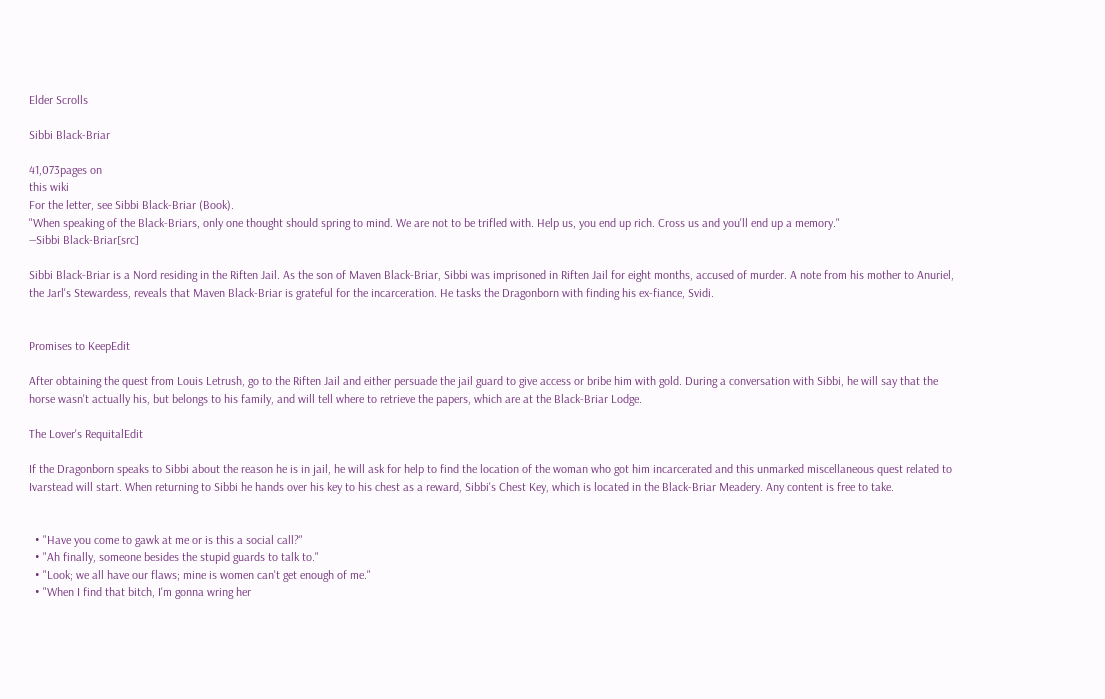Elder Scrolls

Sibbi Black-Briar

41,073pages on
this wiki
For the letter, see Sibbi Black-Briar (Book).
"When speaking of the Black-Briars, only one thought should spring to mind. We are not to be trifled with. Help us, you end up rich. Cross us and you'll end up a memory."
―Sibbi Black-Briar[src]

Sibbi Black-Briar is a Nord residing in the Riften Jail. As the son of Maven Black-Briar, Sibbi was imprisoned in Riften Jail for eight months, accused of murder. A note from his mother to Anuriel, the Jarl's Stewardess, reveals that Maven Black-Briar is grateful for the incarceration. He tasks the Dragonborn with finding his ex-fiance, Svidi.


Promises to KeepEdit

After obtaining the quest from Louis Letrush, go to the Riften Jail and either persuade the jail guard to give access or bribe him with gold. During a conversation with Sibbi, he will say that the horse wasn't actually his, but belongs to his family, and will tell where to retrieve the papers, which are at the Black-Briar Lodge.

The Lover's RequitalEdit

If the Dragonborn speaks to Sibbi about the reason he is in jail, he will ask for help to find the location of the woman who got him incarcerated and this unmarked miscellaneous quest related to Ivarstead will start. When returning to Sibbi he hands over his key to his chest as a reward, Sibbi's Chest Key, which is located in the Black-Briar Meadery. Any content is free to take.


  • "Have you come to gawk at me or is this a social call?"
  • "Ah finally, someone besides the stupid guards to talk to."
  • "Look; we all have our flaws; mine is women can't get enough of me."
  • "When I find that bitch, I'm gonna wring her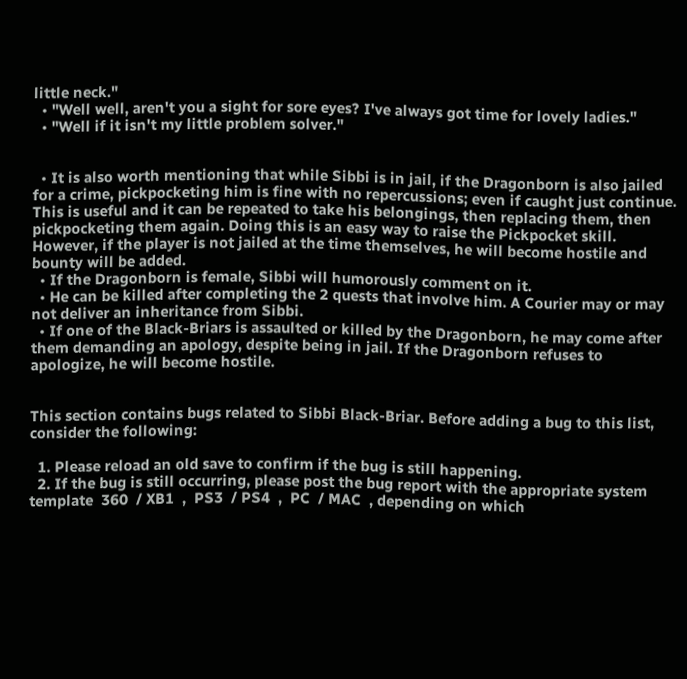little neck."
  • "Well well, aren't you a sight for sore eyes? I've always got time for lovely ladies."
  • "Well if it isn't my little problem solver."


  • It is also worth mentioning that while Sibbi is in jail, if the Dragonborn is also jailed for a crime, pickpocketing him is fine with no repercussions; even if caught just continue. This is useful and it can be repeated to take his belongings, then replacing them, then pickpocketing them again. Doing this is an easy way to raise the Pickpocket skill. However, if the player is not jailed at the time themselves, he will become hostile and bounty will be added.
  • If the Dragonborn is female, Sibbi will humorously comment on it.
  • He can be killed after completing the 2 quests that involve him. A Courier may or may not deliver an inheritance from Sibbi.
  • If one of the Black-Briars is assaulted or killed by the Dragonborn, he may come after them demanding an apology, despite being in jail. If the Dragonborn refuses to apologize, he will become hostile.


This section contains bugs related to Sibbi Black-Briar. Before adding a bug to this list, consider the following:

  1. Please reload an old save to confirm if the bug is still happening.
  2. If the bug is still occurring, please post the bug report with the appropriate system template  360  / XB1  ,  PS3  / PS4  ,  PC  / MAC  , depending on which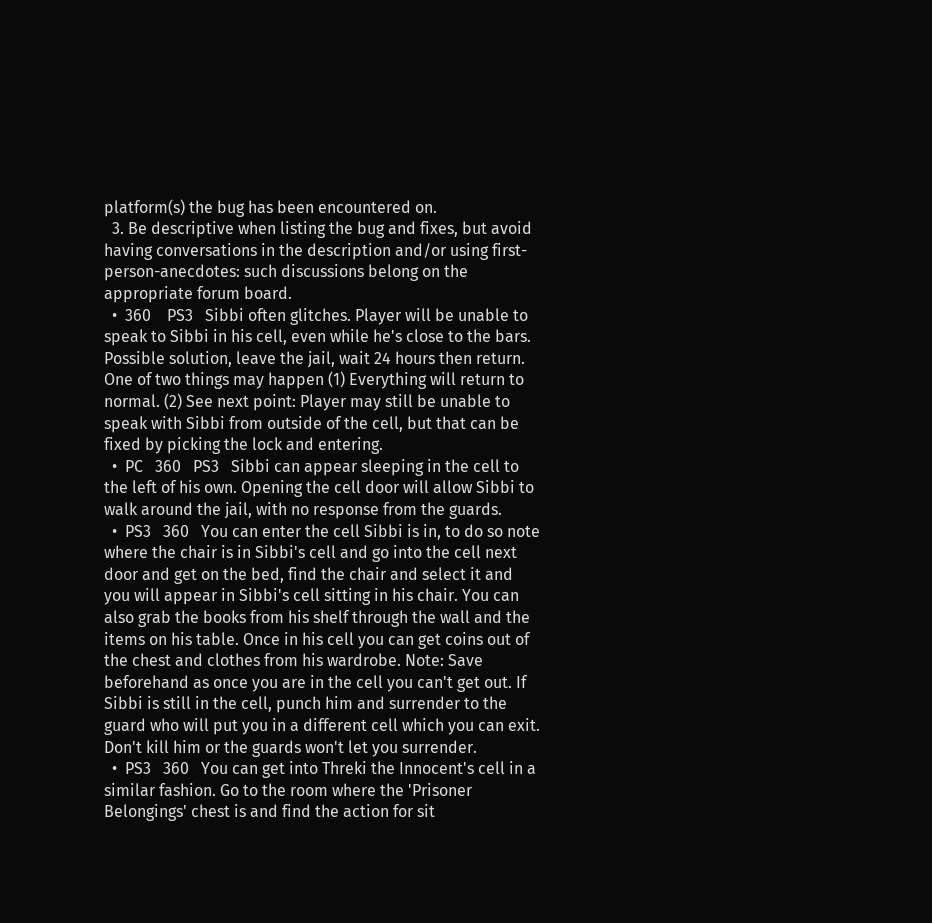platform(s) the bug has been encountered on.
  3. Be descriptive when listing the bug and fixes, but avoid having conversations in the description and/or using first-person-anecdotes: such discussions belong on the appropriate forum board.
  •  360    PS3   Sibbi often glitches. Player will be unable to speak to Sibbi in his cell, even while he's close to the bars. Possible solution, leave the jail, wait 24 hours then return. One of two things may happen (1) Everything will return to normal. (2) See next point: Player may still be unable to speak with Sibbi from outside of the cell, but that can be fixed by picking the lock and entering.
  •  PC   360   PS3   Sibbi can appear sleeping in the cell to the left of his own. Opening the cell door will allow Sibbi to walk around the jail, with no response from the guards.
  •  PS3   360   You can enter the cell Sibbi is in, to do so note where the chair is in Sibbi's cell and go into the cell next door and get on the bed, find the chair and select it and you will appear in Sibbi's cell sitting in his chair. You can also grab the books from his shelf through the wall and the items on his table. Once in his cell you can get coins out of the chest and clothes from his wardrobe. Note: Save beforehand as once you are in the cell you can't get out. If Sibbi is still in the cell, punch him and surrender to the guard who will put you in a different cell which you can exit. Don't kill him or the guards won't let you surrender.
  •  PS3   360   You can get into Threki the Innocent's cell in a similar fashion. Go to the room where the 'Prisoner Belongings' chest is and find the action for sit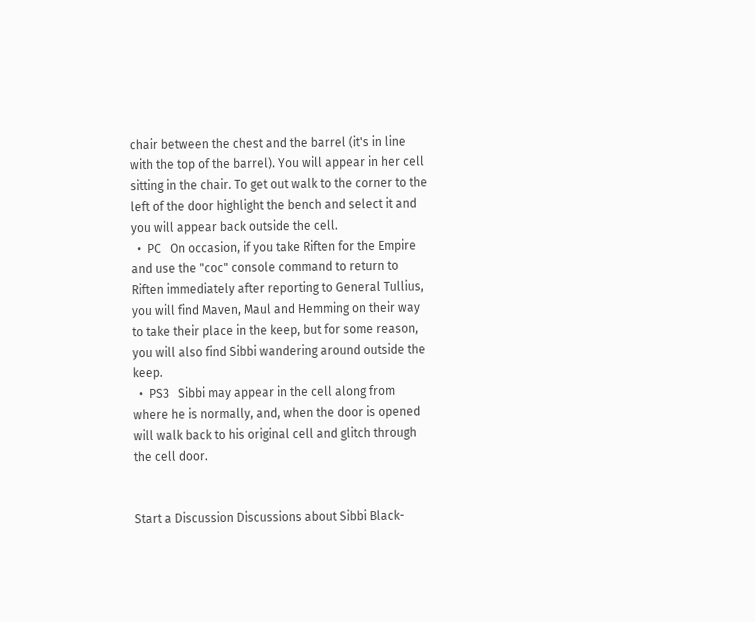chair between the chest and the barrel (it's in line with the top of the barrel). You will appear in her cell sitting in the chair. To get out walk to the corner to the left of the door highlight the bench and select it and you will appear back outside the cell.
  •  PC   On occasion, if you take Riften for the Empire and use the "coc" console command to return to Riften immediately after reporting to General Tullius, you will find Maven, Maul and Hemming on their way to take their place in the keep, but for some reason, you will also find Sibbi wandering around outside the keep.
  •  PS3   Sibbi may appear in the cell along from where he is normally, and, when the door is opened will walk back to his original cell and glitch through the cell door.


Start a Discussion Discussions about Sibbi Black-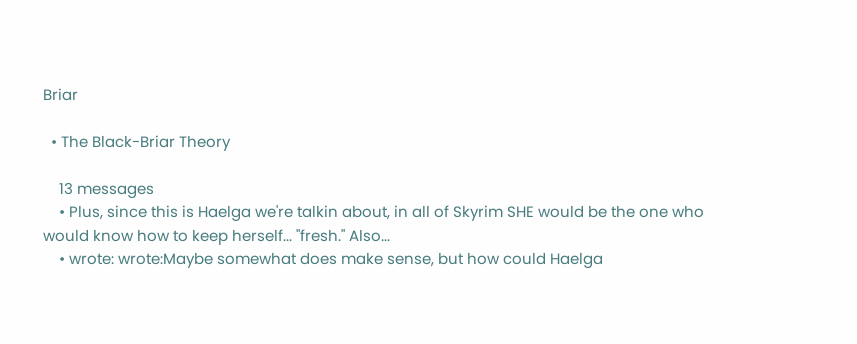Briar

  • The Black-Briar Theory

    13 messages
    • Plus, since this is Haelga we're talkin about, in all of Skyrim SHE would be the one who would know how to keep herself... "fresh." Also...
    • wrote: wrote:Maybe somewhat does make sense, but how could Haelga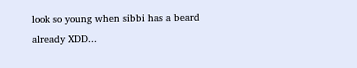look so young when sibbi has a beard already XDD...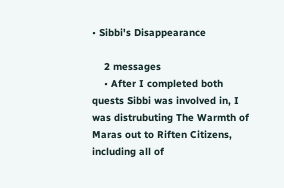• Sibbi's Disappearance

    2 messages
    • After I completed both quests Sibbi was involved in, I was distrubuting The Warmth of Maras out to Riften Citizens, including all of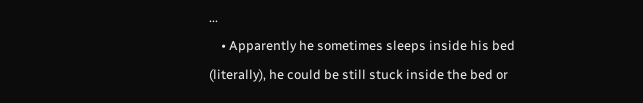...
    • Apparently he sometimes sleeps inside his bed (literally), he could be still stuck inside the bed or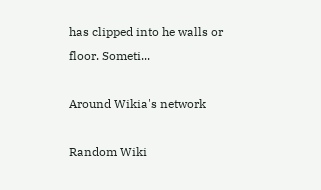has clipped into he walls or floor. Someti...

Around Wikia's network

Random Wiki